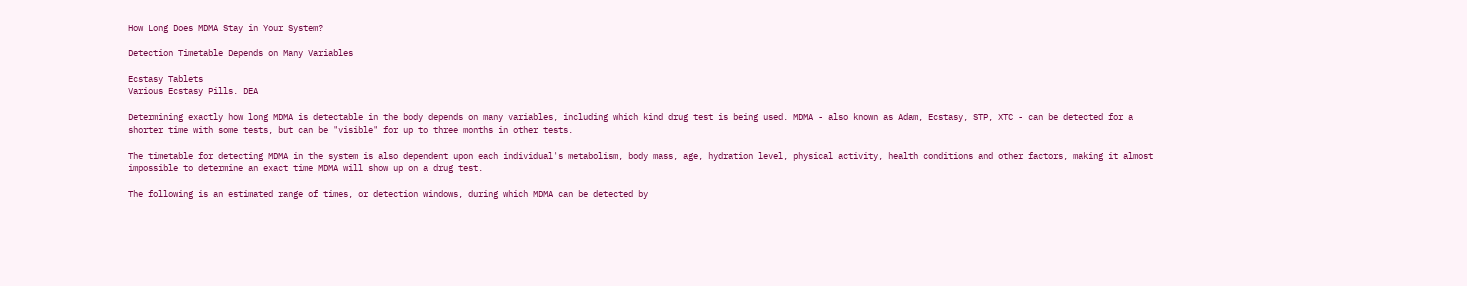How Long Does MDMA Stay in Your System?

Detection Timetable Depends on Many Variables

Ecstasy Tablets
Various Ecstasy Pills. DEA

Determining exactly how long MDMA is detectable in the body depends on many variables, including which kind drug test is being used. MDMA - also known as Adam, Ecstasy, STP, XTC - can be detected for a shorter time with some tests, but can be "visible" for up to three months in other tests.

The timetable for detecting MDMA in the system is also dependent upon each individual's metabolism, body mass, age, hydration level, physical activity, health conditions and other factors, making it almost impossible to determine an exact time MDMA will show up on a drug test.

The following is an estimated range of times, or detection windows, during which MDMA can be detected by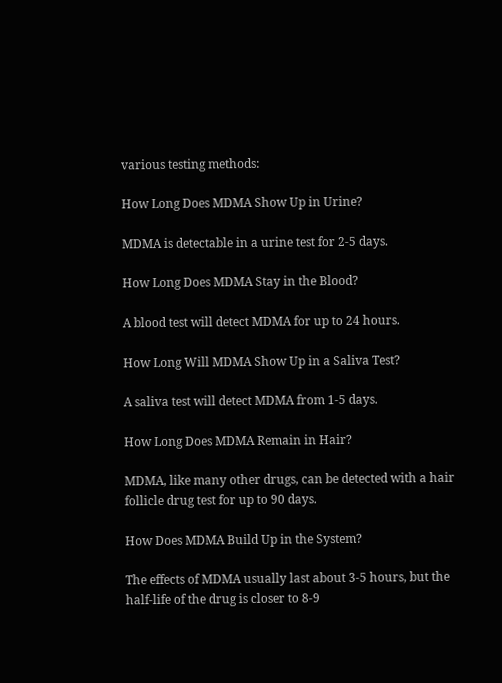various testing methods:

How Long Does MDMA Show Up in Urine?

MDMA is detectable in a urine test for 2-5 days.

How Long Does MDMA Stay in the Blood?

A blood test will detect MDMA for up to 24 hours.

How Long Will MDMA Show Up in a Saliva Test?

A saliva test will detect MDMA from 1-5 days.

How Long Does MDMA Remain in Hair?

MDMA, like many other drugs, can be detected with a hair follicle drug test for up to 90 days.

How Does MDMA Build Up in the System?

The effects of MDMA usually last about 3-5 hours, but the half-life of the drug is closer to 8-9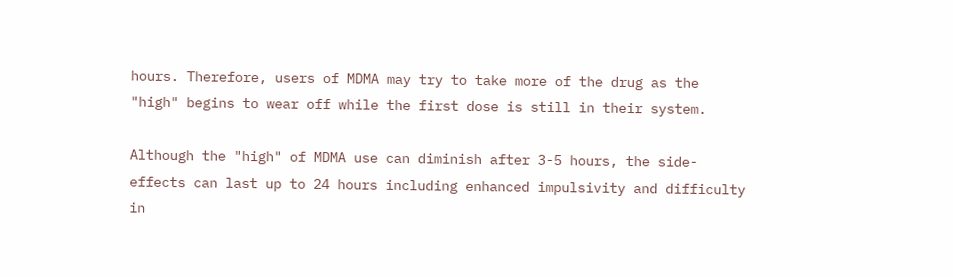hours. Therefore, users of MDMA may try to take more of the drug as the "high" begins to wear off while the first dose is still in their system.

Although the "high" of MDMA use can diminish after 3-5 hours, the side-effects can last up to 24 hours including enhanced impulsivity and difficulty in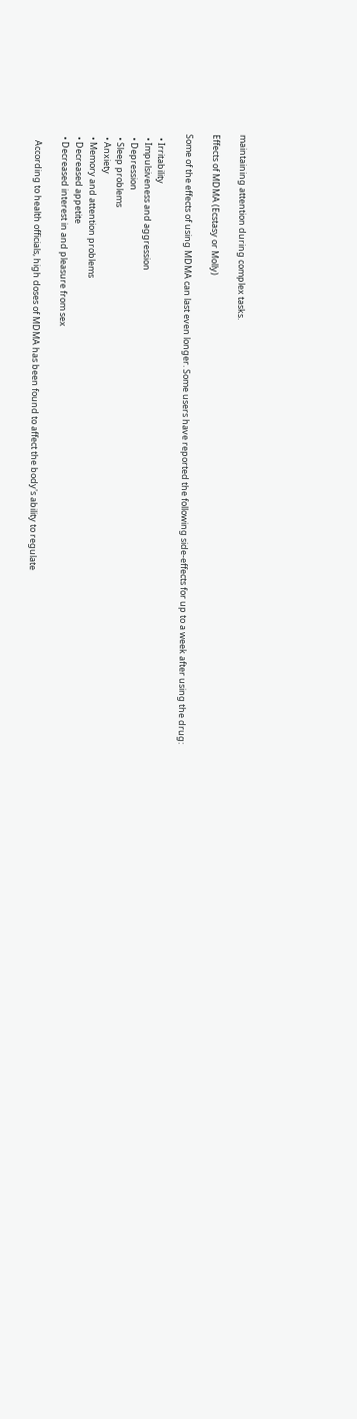maintaining attention during complex tasks.

Effects of MDMA (Ecstasy or Molly)

Some of the effects of using MDMA can last even longer. Some users have reported the following side-effects for up to a week after using the drug:

  • Irritability
  • Impulsiveness and aggression
  • Depression
  • Sleep problems
  • Anxiety
  • Memory and attention problems
  • Decreased appetite
  • Decreased interest in and pleasure from sex

    According to health officials, high doses of MDMA has been found to affect the body's ability to regulate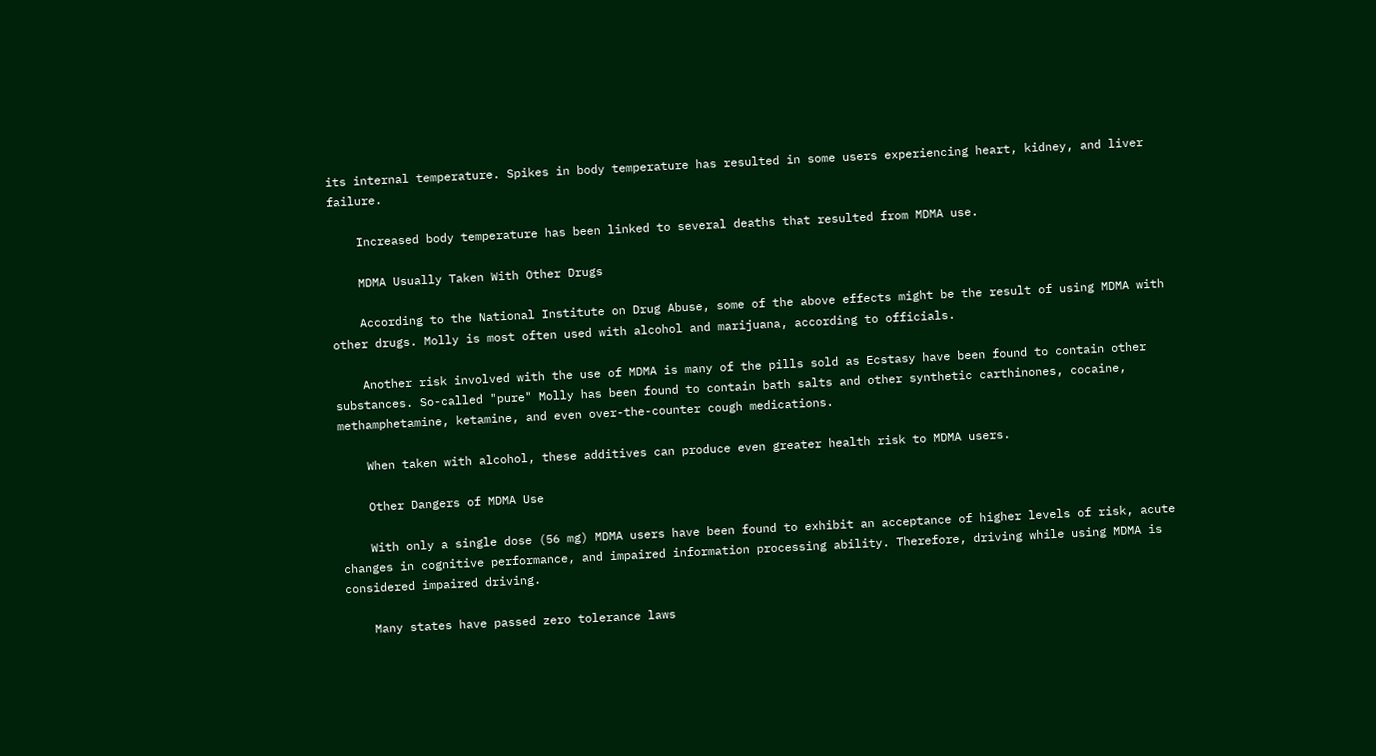its internal temperature. Spikes in body temperature has resulted in some users experiencing heart, kidney, and liver failure.

    Increased body temperature has been linked to several deaths that resulted from MDMA use.

    MDMA Usually Taken With Other Drugs

    According to the National Institute on Drug Abuse, some of the above effects might be the result of using MDMA with other drugs. Molly is most often used with alcohol and marijuana, according to officials.

    Another risk involved with the use of MDMA is many of the pills sold as Ecstasy have been found to contain other substances. So-called "pure" Molly has been found to contain bath salts and other synthetic carthinones, cocaine, methamphetamine, ketamine, and even over-the-counter cough medications.

    When taken with alcohol, these additives can produce even greater health risk to MDMA users.

    Other Dangers of MDMA Use

    With only a single dose (56 mg) MDMA users have been found to exhibit an acceptance of higher levels of risk, acute changes in cognitive performance, and impaired information processing ability. Therefore, driving while using MDMA is considered impaired driving.

    Many states have passed zero tolerance laws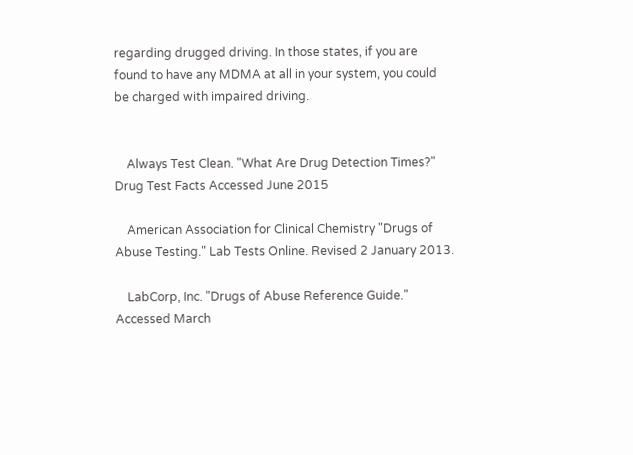regarding drugged driving. In those states, if you are found to have any MDMA at all in your system, you could be charged with impaired driving.


    Always Test Clean. "What Are Drug Detection Times?" Drug Test Facts Accessed June 2015

    American Association for Clinical Chemistry "Drugs of Abuse Testing." Lab Tests Online. Revised 2 January 2013.

    LabCorp, Inc. "Drugs of Abuse Reference Guide." Accessed March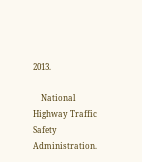2013.

    National Highway Traffic Safety Administration.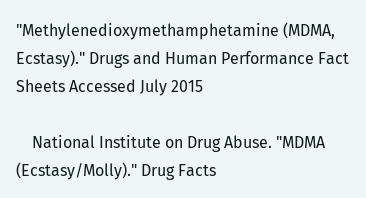"Methylenedioxymethamphetamine (MDMA, Ecstasy)." Drugs and Human Performance Fact Sheets Accessed July 2015

    National Institute on Drug Abuse. "MDMA (Ecstasy/Molly)." Drug Facts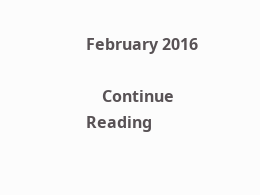February 2016

    Continue Reading